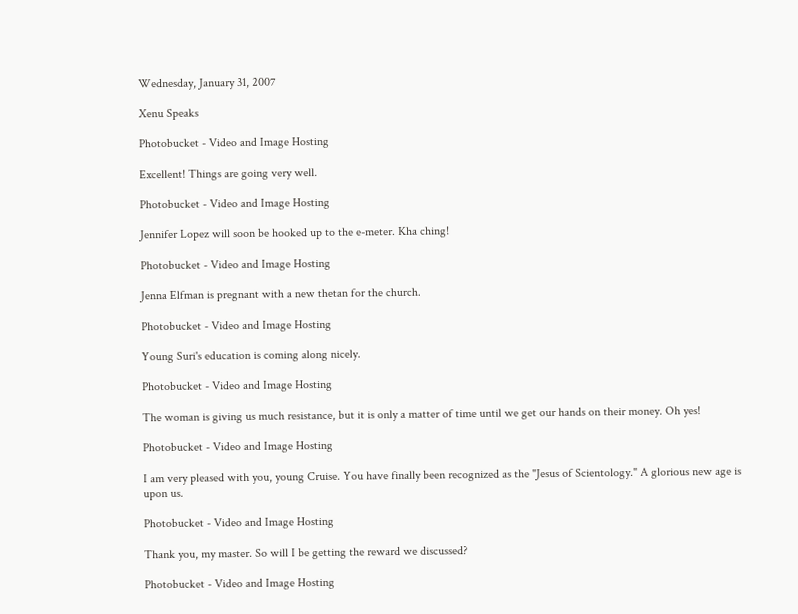Wednesday, January 31, 2007

Xenu Speaks

Photobucket - Video and Image Hosting

Excellent! Things are going very well.

Photobucket - Video and Image Hosting

Jennifer Lopez will soon be hooked up to the e-meter. Kha ching!

Photobucket - Video and Image Hosting

Jenna Elfman is pregnant with a new thetan for the church.

Photobucket - Video and Image Hosting

Young Suri's education is coming along nicely.

Photobucket - Video and Image Hosting

The woman is giving us much resistance, but it is only a matter of time until we get our hands on their money. Oh yes!

Photobucket - Video and Image Hosting

I am very pleased with you, young Cruise. You have finally been recognized as the "Jesus of Scientology." A glorious new age is upon us.

Photobucket - Video and Image Hosting

Thank you, my master. So will I be getting the reward we discussed?

Photobucket - Video and Image Hosting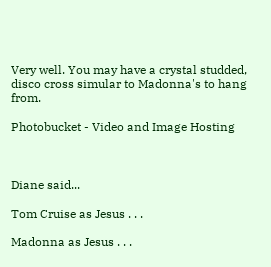Very well. You may have a crystal studded, disco cross simular to Madonna's to hang from.

Photobucket - Video and Image Hosting



Diane said...

Tom Cruise as Jesus . . .

Madonna as Jesus . . .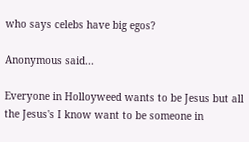who says celebs have big egos?

Anonymous said...

Everyone in Holloyweed wants to be Jesus but all the Jesus's I know want to be someone in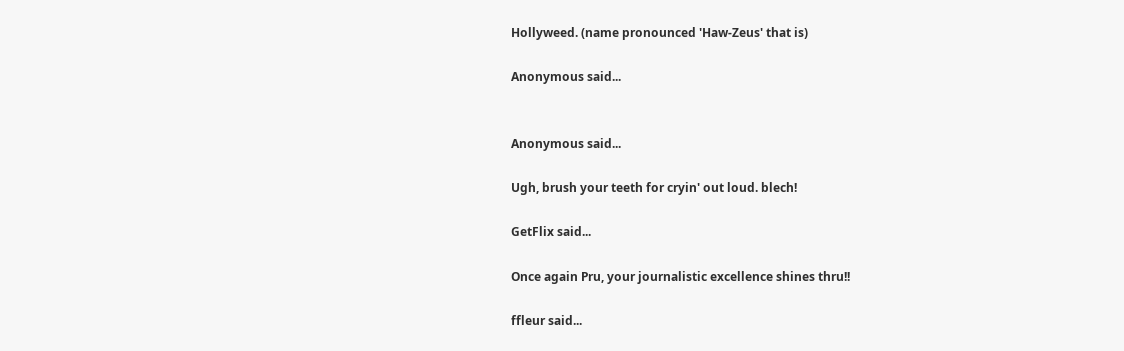Hollyweed. (name pronounced 'Haw-Zeus' that is)

Anonymous said...


Anonymous said...

Ugh, brush your teeth for cryin' out loud. blech!

GetFlix said...

Once again Pru, your journalistic excellence shines thru!!

ffleur said...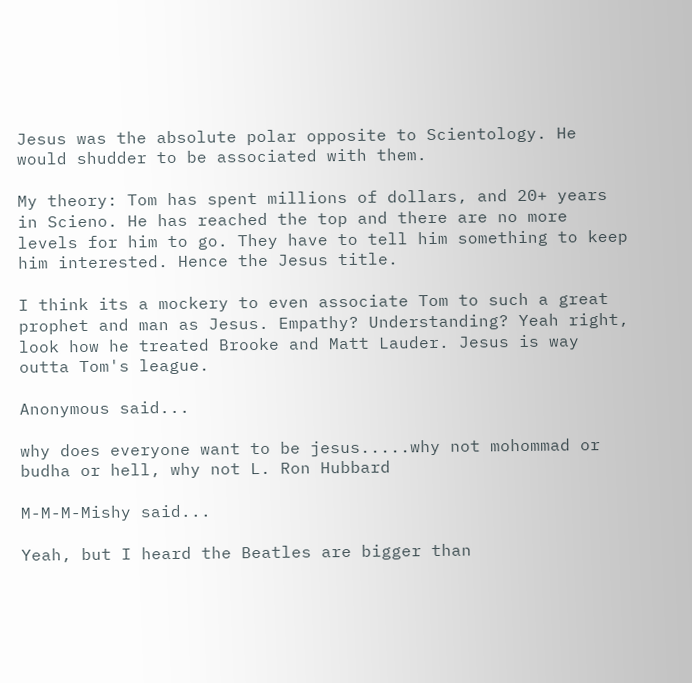Jesus was the absolute polar opposite to Scientology. He would shudder to be associated with them.

My theory: Tom has spent millions of dollars, and 20+ years in Scieno. He has reached the top and there are no more levels for him to go. They have to tell him something to keep him interested. Hence the Jesus title.

I think its a mockery to even associate Tom to such a great prophet and man as Jesus. Empathy? Understanding? Yeah right, look how he treated Brooke and Matt Lauder. Jesus is way outta Tom's league.

Anonymous said...

why does everyone want to be jesus.....why not mohommad or budha or hell, why not L. Ron Hubbard

M-M-M-Mishy said...

Yeah, but I heard the Beatles are bigger than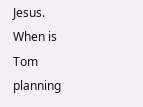Jesus. When is Tom planning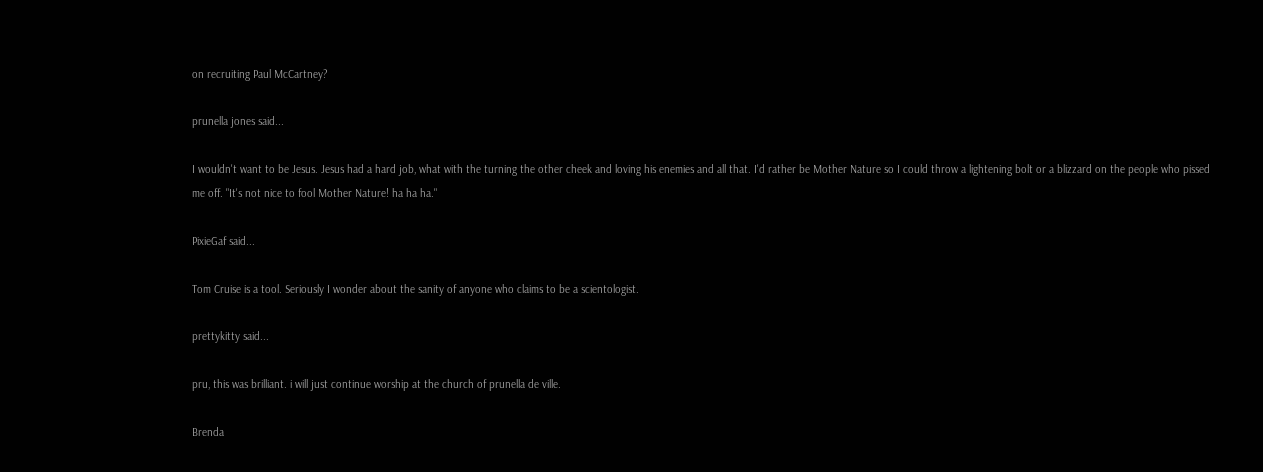on recruiting Paul McCartney?

prunella jones said...

I wouldn't want to be Jesus. Jesus had a hard job, what with the turning the other cheek and loving his enemies and all that. I'd rather be Mother Nature so I could throw a lightening bolt or a blizzard on the people who pissed me off. "It's not nice to fool Mother Nature! ha ha ha."

PixieGaf said...

Tom Cruise is a tool. Seriously I wonder about the sanity of anyone who claims to be a scientologist.

prettykitty said...

pru, this was brilliant. i will just continue worship at the church of prunella de ville.

Brenda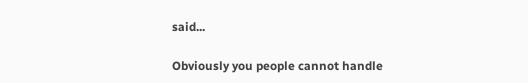said...

Obviously you people cannot handle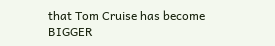that Tom Cruise has become BIGGER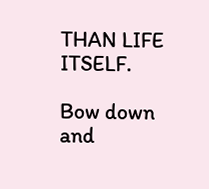THAN LIFE ITSELF.

Bow down and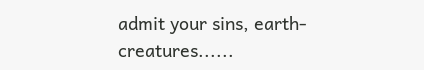admit your sins, earth-creatures......